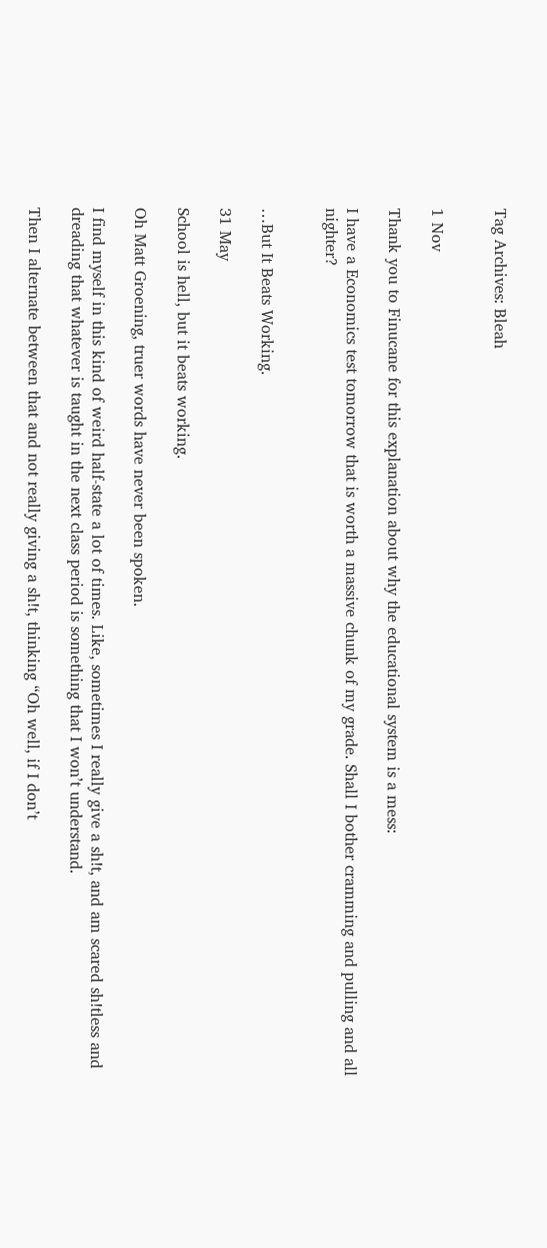Tag Archives: Bleah


1 Nov

Thank you to Finucane for this explanation about why the educational system is a mess:

I have a Economics test tomorrow that is worth a massive chunk of my grade. Shall I bother cramming and pulling and all nighter?


…But It Beats Working.

31 May

School is hell, but it beats working.

Oh Matt Groening, truer words have never been spoken.

I find myself in this kind of weird half-state a lot of times. Like, sometimes I really give a sh!t, and am scared sh!tless and dreading that whatever is taught in the next class period is something that I won’t understand.

Then I alternate between that and not really giving a sh!t, thinking “Oh well, if I don’t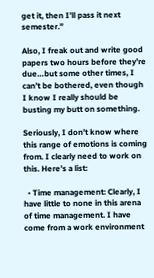get it, then I’ll pass it next semester.”

Also, I freak out and write good papers two hours before they’re due…but some other times, I can’t be bothered, even though I know I really should be busting my butt on something.

Seriously, I don’t know where this range of emotions is coming from. I clearly need to work on this. Here’s a list:

  • Time management: Clearly, I have little to none in this arena of time management. I have come from a work environment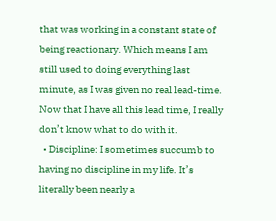that was working in a constant state of being reactionary. Which means I am still used to doing everything last minute, as I was given no real lead-time. Now that I have all this lead time, I really don’t know what to do with it.
  • Discipline: I sometimes succumb to having no discipline in my life. It’s literally been nearly a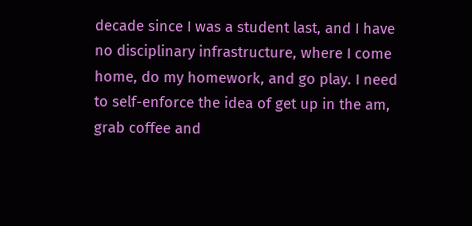decade since I was a student last, and I have no disciplinary infrastructure, where I come home, do my homework, and go play. I need to self-enforce the idea of get up in the am, grab coffee and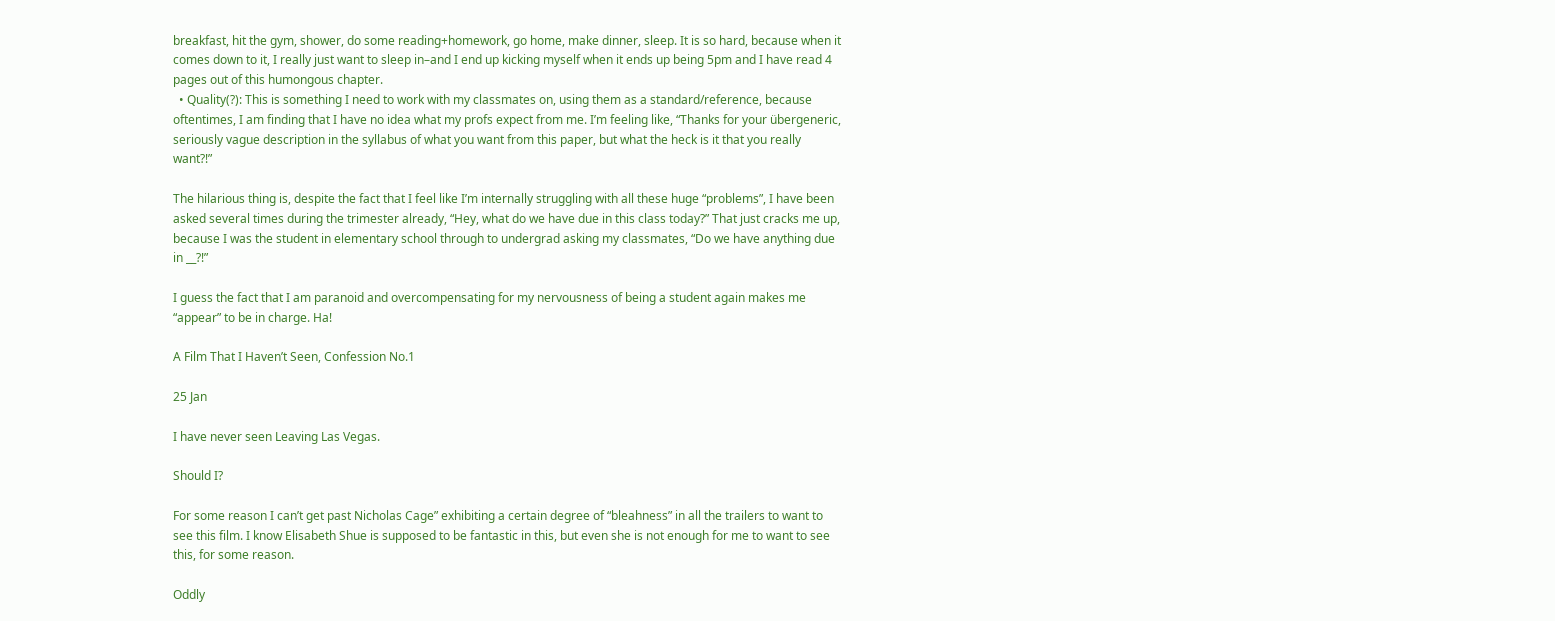breakfast, hit the gym, shower, do some reading+homework, go home, make dinner, sleep. It is so hard, because when it comes down to it, I really just want to sleep in–and I end up kicking myself when it ends up being 5pm and I have read 4 pages out of this humongous chapter.
  • Quality(?): This is something I need to work with my classmates on, using them as a standard/reference, because oftentimes, I am finding that I have no idea what my profs expect from me. I’m feeling like, “Thanks for your übergeneric, seriously vague description in the syllabus of what you want from this paper, but what the heck is it that you really want?!”

The hilarious thing is, despite the fact that I feel like I’m internally struggling with all these huge “problems”, I have been asked several times during the trimester already, “Hey, what do we have due in this class today?” That just cracks me up, because I was the student in elementary school through to undergrad asking my classmates, “Do we have anything due in __?!”

I guess the fact that I am paranoid and overcompensating for my nervousness of being a student again makes me “appear” to be in charge. Ha!

A Film That I Haven’t Seen, Confession No.1

25 Jan

I have never seen Leaving Las Vegas.

Should I?

For some reason I can’t get past Nicholas Cage” exhibiting a certain degree of “bleahness” in all the trailers to want to see this film. I know Elisabeth Shue is supposed to be fantastic in this, but even she is not enough for me to want to see this, for some reason.

Oddly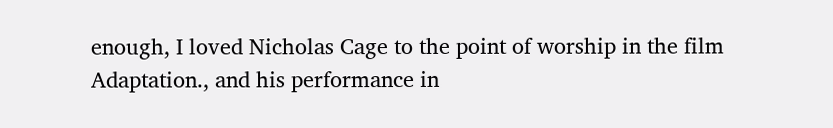enough, I loved Nicholas Cage to the point of worship in the film Adaptation., and his performance in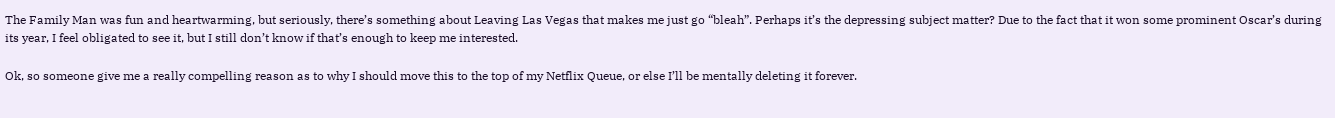The Family Man was fun and heartwarming, but seriously, there’s something about Leaving Las Vegas that makes me just go “bleah”. Perhaps it’s the depressing subject matter? Due to the fact that it won some prominent Oscar’s during its year, I feel obligated to see it, but I still don’t know if that’s enough to keep me interested.

Ok, so someone give me a really compelling reason as to why I should move this to the top of my Netflix Queue, or else I’ll be mentally deleting it forever.